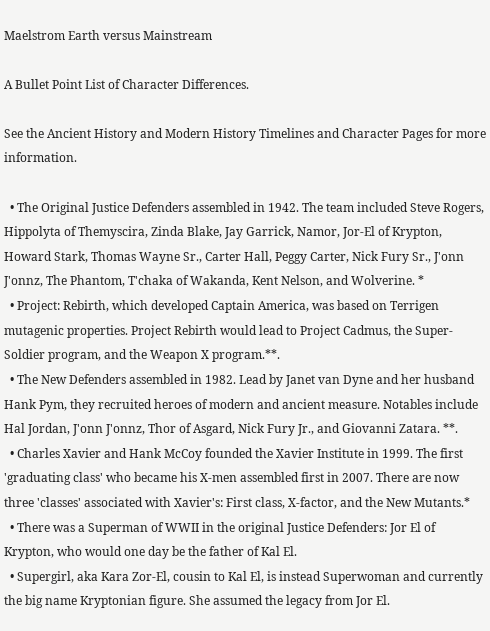Maelstrom Earth versus Mainstream

A Bullet Point List of Character Differences.

See the Ancient History and Modern History Timelines and Character Pages for more information.

  • The Original Justice Defenders assembled in 1942. The team included Steve Rogers, Hippolyta of Themyscira, Zinda Blake, Jay Garrick, Namor, Jor-El of Krypton, Howard Stark, Thomas Wayne Sr., Carter Hall, Peggy Carter, Nick Fury Sr., J'onn J'onnz, The Phantom, T'chaka of Wakanda, Kent Nelson, and Wolverine. *
  • Project: Rebirth, which developed Captain America, was based on Terrigen mutagenic properties. Project Rebirth would lead to Project Cadmus, the Super-Soldier program, and the Weapon X program.**.
  • The New Defenders assembled in 1982. Lead by Janet van Dyne and her husband Hank Pym, they recruited heroes of modern and ancient measure. Notables include Hal Jordan, J'onn J'onnz, Thor of Asgard, Nick Fury Jr., and Giovanni Zatara. **.
  • Charles Xavier and Hank McCoy founded the Xavier Institute in 1999. The first 'graduating class' who became his X-men assembled first in 2007. There are now three 'classes' associated with Xavier's: First class, X-factor, and the New Mutants.*
  • There was a Superman of WWII in the original Justice Defenders: Jor El of Krypton, who would one day be the father of Kal El.
  • Supergirl, aka Kara Zor-El, cousin to Kal El, is instead Superwoman and currently the big name Kryptonian figure. She assumed the legacy from Jor El.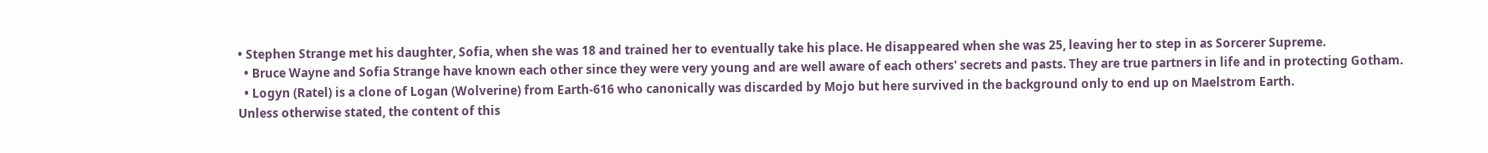• Stephen Strange met his daughter, Sofia, when she was 18 and trained her to eventually take his place. He disappeared when she was 25, leaving her to step in as Sorcerer Supreme.
  • Bruce Wayne and Sofia Strange have known each other since they were very young and are well aware of each others' secrets and pasts. They are true partners in life and in protecting Gotham.
  • Logyn (Ratel) is a clone of Logan (Wolverine) from Earth-616 who canonically was discarded by Mojo but here survived in the background only to end up on Maelstrom Earth.
Unless otherwise stated, the content of this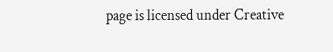page is licensed under Creative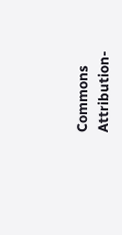Commons Attribution-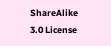ShareAlike 3.0 License